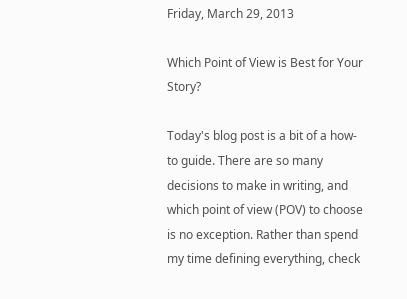Friday, March 29, 2013

Which Point of View is Best for Your Story?

Today's blog post is a bit of a how-to guide. There are so many decisions to make in writing, and which point of view (POV) to choose is no exception. Rather than spend my time defining everything, check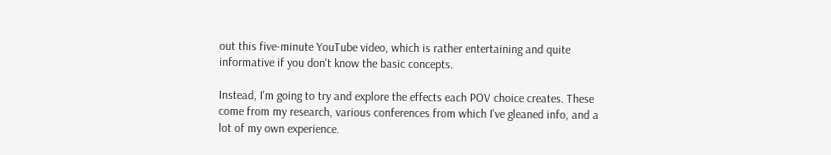out this five-minute YouTube video, which is rather entertaining and quite informative if you don't know the basic concepts.

Instead, I'm going to try and explore the effects each POV choice creates. These come from my research, various conferences from which I've gleaned info, and a lot of my own experience.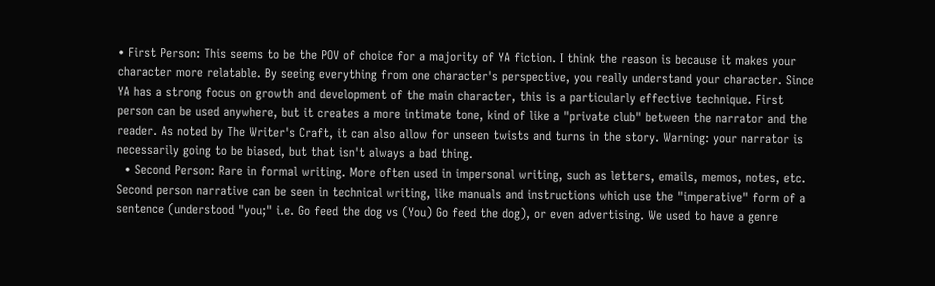• First Person: This seems to be the POV of choice for a majority of YA fiction. I think the reason is because it makes your character more relatable. By seeing everything from one character's perspective, you really understand your character. Since YA has a strong focus on growth and development of the main character, this is a particularly effective technique. First person can be used anywhere, but it creates a more intimate tone, kind of like a "private club" between the narrator and the reader. As noted by The Writer's Craft, it can also allow for unseen twists and turns in the story. Warning: your narrator is necessarily going to be biased, but that isn't always a bad thing.
  • Second Person: Rare in formal writing. More often used in impersonal writing, such as letters, emails, memos, notes, etc. Second person narrative can be seen in technical writing, like manuals and instructions which use the "imperative" form of a sentence (understood "you;" i.e. Go feed the dog vs (You) Go feed the dog), or even advertising. We used to have a genre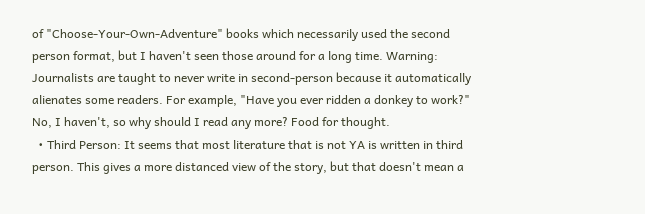of "Choose-Your-Own-Adventure" books which necessarily used the second person format, but I haven't seen those around for a long time. Warning: Journalists are taught to never write in second-person because it automatically alienates some readers. For example, "Have you ever ridden a donkey to work?" No, I haven't, so why should I read any more? Food for thought.
  • Third Person: It seems that most literature that is not YA is written in third person. This gives a more distanced view of the story, but that doesn't mean a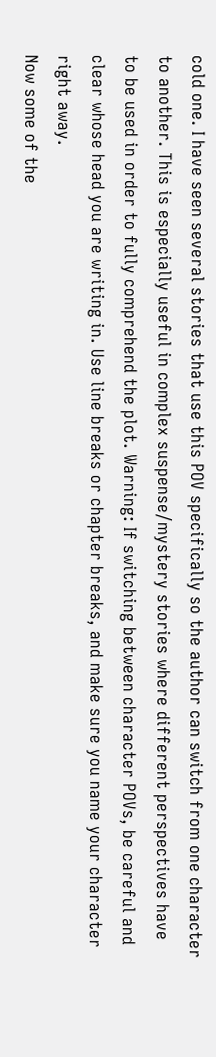cold one. I have seen several stories that use this POV specifically so the author can switch from one character to another. This is especially useful in complex suspense/mystery stories where different perspectives have to be used in order to fully comprehend the plot. Warning: If switching between character POVs, be careful and clear whose head you are writing in. Use line breaks or chapter breaks, and make sure you name your character right away.
Now some of the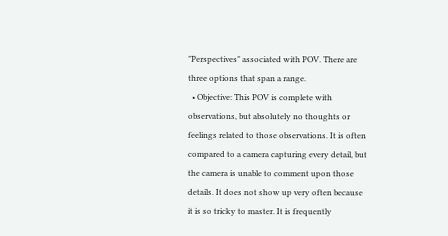"Perspectives" associated with POV. There are three options that span a range.
  • Objective: This POV is complete with observations, but absolutely no thoughts or feelings related to those observations. It is often compared to a camera capturing every detail, but the camera is unable to comment upon those details. It does not show up very often because it is so tricky to master. It is frequently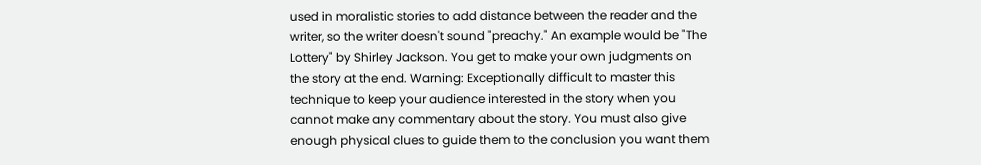used in moralistic stories to add distance between the reader and the writer, so the writer doesn't sound "preachy." An example would be "The Lottery" by Shirley Jackson. You get to make your own judgments on the story at the end. Warning: Exceptionally difficult to master this technique to keep your audience interested in the story when you cannot make any commentary about the story. You must also give enough physical clues to guide them to the conclusion you want them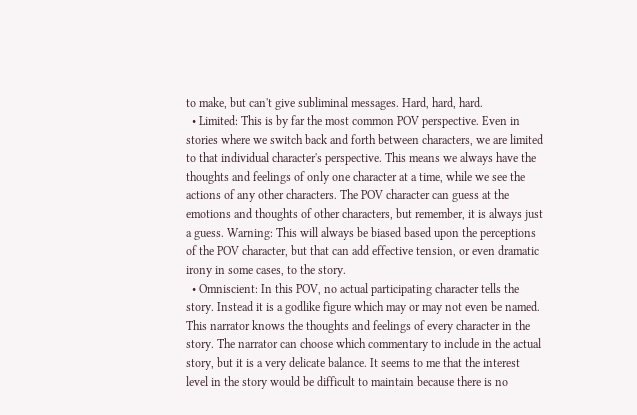to make, but can't give subliminal messages. Hard, hard, hard.
  • Limited: This is by far the most common POV perspective. Even in stories where we switch back and forth between characters, we are limited to that individual character's perspective. This means we always have the thoughts and feelings of only one character at a time, while we see the actions of any other characters. The POV character can guess at the emotions and thoughts of other characters, but remember, it is always just a guess. Warning: This will always be biased based upon the perceptions of the POV character, but that can add effective tension, or even dramatic irony in some cases, to the story.
  • Omniscient: In this POV, no actual participating character tells the story. Instead it is a godlike figure which may or may not even be named. This narrator knows the thoughts and feelings of every character in the story. The narrator can choose which commentary to include in the actual story, but it is a very delicate balance. It seems to me that the interest level in the story would be difficult to maintain because there is no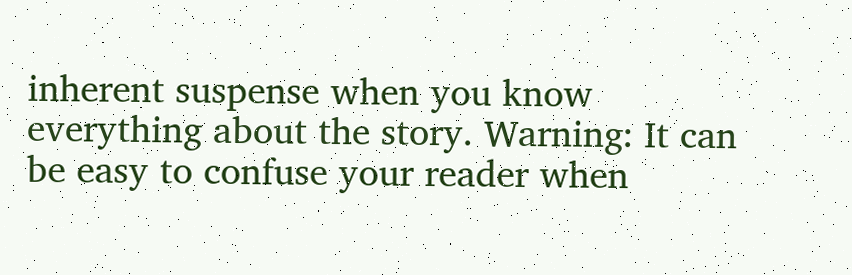inherent suspense when you know everything about the story. Warning: It can be easy to confuse your reader when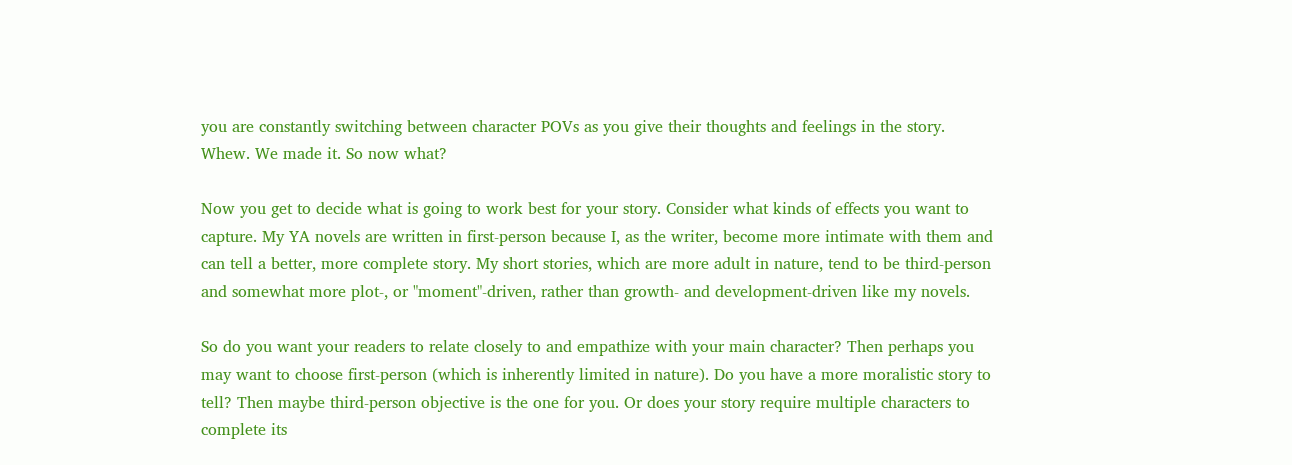you are constantly switching between character POVs as you give their thoughts and feelings in the story.
Whew. We made it. So now what?

Now you get to decide what is going to work best for your story. Consider what kinds of effects you want to capture. My YA novels are written in first-person because I, as the writer, become more intimate with them and can tell a better, more complete story. My short stories, which are more adult in nature, tend to be third-person and somewhat more plot-, or "moment"-driven, rather than growth- and development-driven like my novels.

So do you want your readers to relate closely to and empathize with your main character? Then perhaps you may want to choose first-person (which is inherently limited in nature). Do you have a more moralistic story to tell? Then maybe third-person objective is the one for you. Or does your story require multiple characters to complete its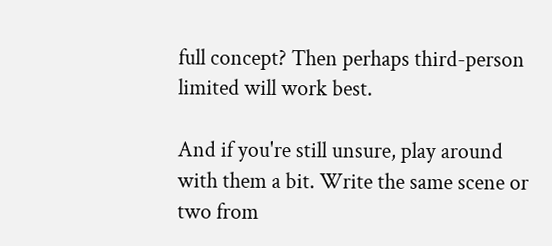full concept? Then perhaps third-person limited will work best.

And if you're still unsure, play around with them a bit. Write the same scene or two from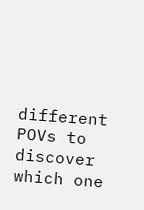different POVs to discover which one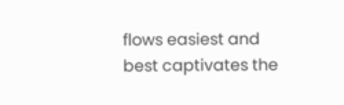flows easiest and best captivates the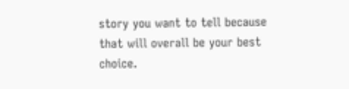story you want to tell because that will overall be your best choice.